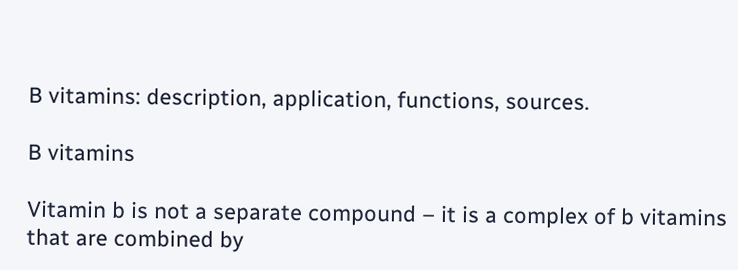B vitamins: description, application, functions, sources.

B vitamins

Vitamin b is not a separate compound – it is a complex of b vitamins that are combined by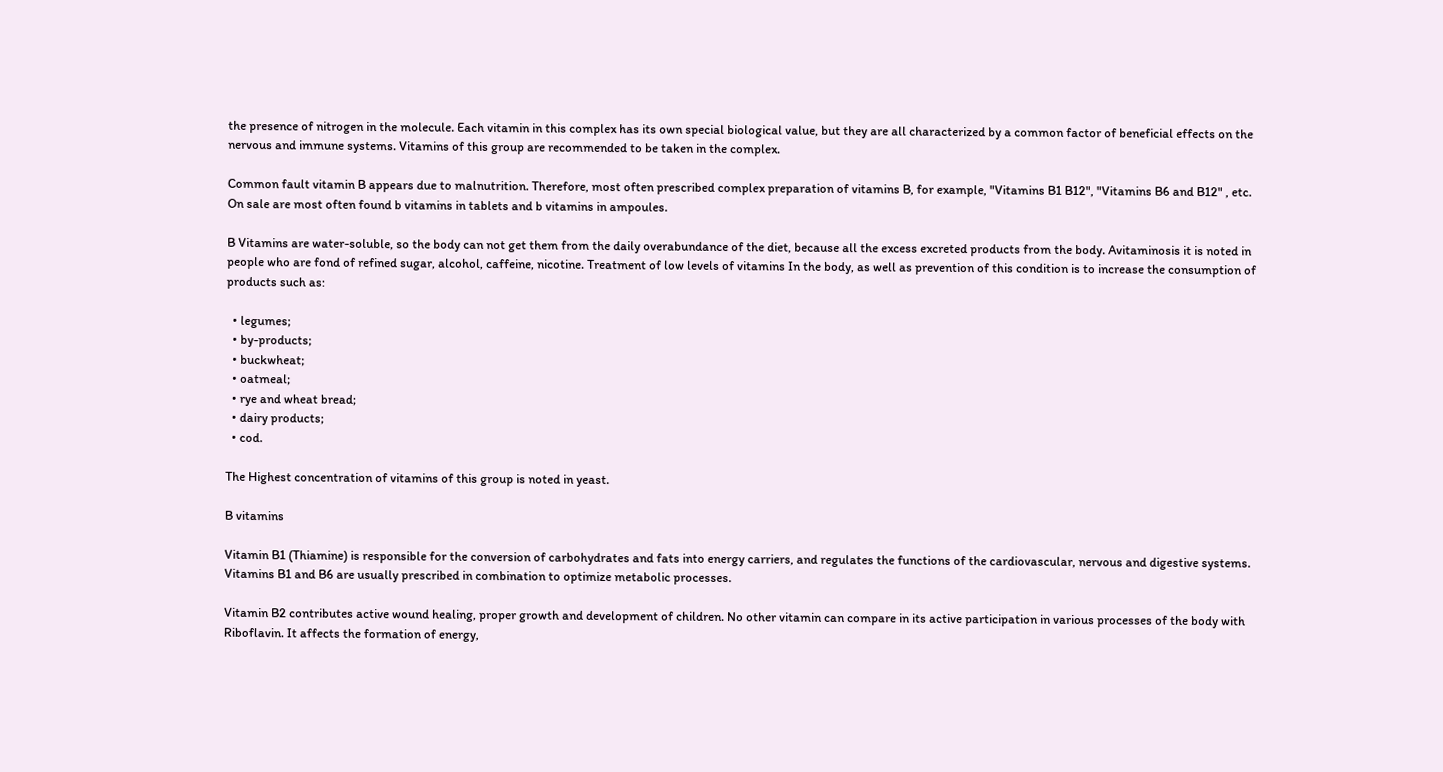the presence of nitrogen in the molecule. Each vitamin in this complex has its own special biological value, but they are all characterized by a common factor of beneficial effects on the nervous and immune systems. Vitamins of this group are recommended to be taken in the complex.

Common fault vitamin B appears due to malnutrition. Therefore, most often prescribed complex preparation of vitamins B, for example, "Vitamins B1 B12", "Vitamins B6 and B12" , etc. On sale are most often found b vitamins in tablets and b vitamins in ampoules.

B Vitamins are water-soluble, so the body can not get them from the daily overabundance of the diet, because all the excess excreted products from the body. Avitaminosis it is noted in people who are fond of refined sugar, alcohol, caffeine, nicotine. Treatment of low levels of vitamins In the body, as well as prevention of this condition is to increase the consumption of products such as:

  • legumes;
  • by-products;
  • buckwheat;
  • oatmeal;
  • rye and wheat bread;
  • dairy products;
  • cod.

The Highest concentration of vitamins of this group is noted in yeast.

B vitamins

Vitamin B1 (Thiamine) is responsible for the conversion of carbohydrates and fats into energy carriers, and regulates the functions of the cardiovascular, nervous and digestive systems. Vitamins B1 and B6 are usually prescribed in combination to optimize metabolic processes.

Vitamin B2 contributes active wound healing, proper growth and development of children. No other vitamin can compare in its active participation in various processes of the body with Riboflavin. It affects the formation of energy,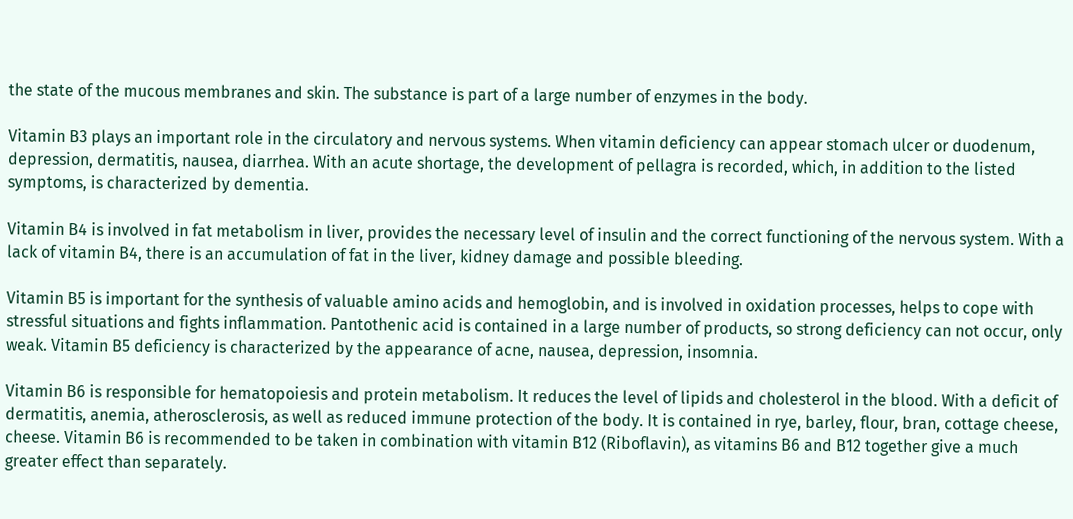the state of the mucous membranes and skin. The substance is part of a large number of enzymes in the body.

Vitamin B3 plays an important role in the circulatory and nervous systems. When vitamin deficiency can appear stomach ulcer or duodenum, depression, dermatitis, nausea, diarrhea. With an acute shortage, the development of pellagra is recorded, which, in addition to the listed symptoms, is characterized by dementia.

Vitamin B4 is involved in fat metabolism in liver, provides the necessary level of insulin and the correct functioning of the nervous system. With a lack of vitamin B4, there is an accumulation of fat in the liver, kidney damage and possible bleeding.

Vitamin B5 is important for the synthesis of valuable amino acids and hemoglobin, and is involved in oxidation processes, helps to cope with stressful situations and fights inflammation. Pantothenic acid is contained in a large number of products, so strong deficiency can not occur, only weak. Vitamin B5 deficiency is characterized by the appearance of acne, nausea, depression, insomnia.

Vitamin B6 is responsible for hematopoiesis and protein metabolism. It reduces the level of lipids and cholesterol in the blood. With a deficit of dermatitis, anemia, atherosclerosis, as well as reduced immune protection of the body. It is contained in rye, barley, flour, bran, cottage cheese, cheese. Vitamin B6 is recommended to be taken in combination with vitamin B12 (Riboflavin), as vitamins B6 and B12 together give a much greater effect than separately.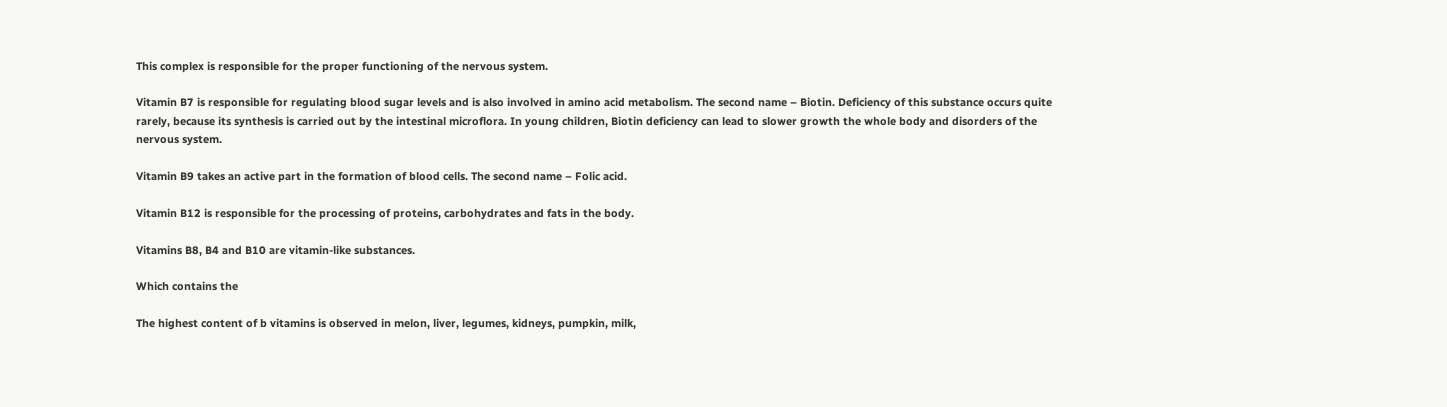This complex is responsible for the proper functioning of the nervous system.

Vitamin B7 is responsible for regulating blood sugar levels and is also involved in amino acid metabolism. The second name – Biotin. Deficiency of this substance occurs quite rarely, because its synthesis is carried out by the intestinal microflora. In young children, Biotin deficiency can lead to slower growth the whole body and disorders of the nervous system.

Vitamin B9 takes an active part in the formation of blood cells. The second name – Folic acid.

Vitamin B12 is responsible for the processing of proteins, carbohydrates and fats in the body.

Vitamins B8, B4 and B10 are vitamin-like substances.

Which contains the

The highest content of b vitamins is observed in melon, liver, legumes, kidneys, pumpkin, milk,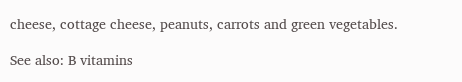cheese, cottage cheese, peanuts, carrots and green vegetables.

See also: B vitamins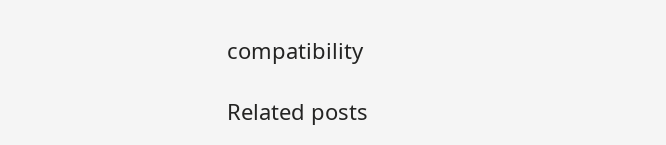compatibility

Related posts